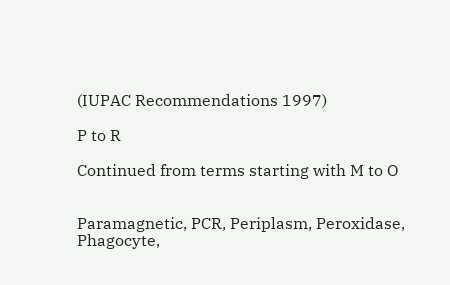(IUPAC Recommendations 1997)

P to R

Continued from terms starting with M to O


Paramagnetic, PCR, Periplasm, Peroxidase, Phagocyte,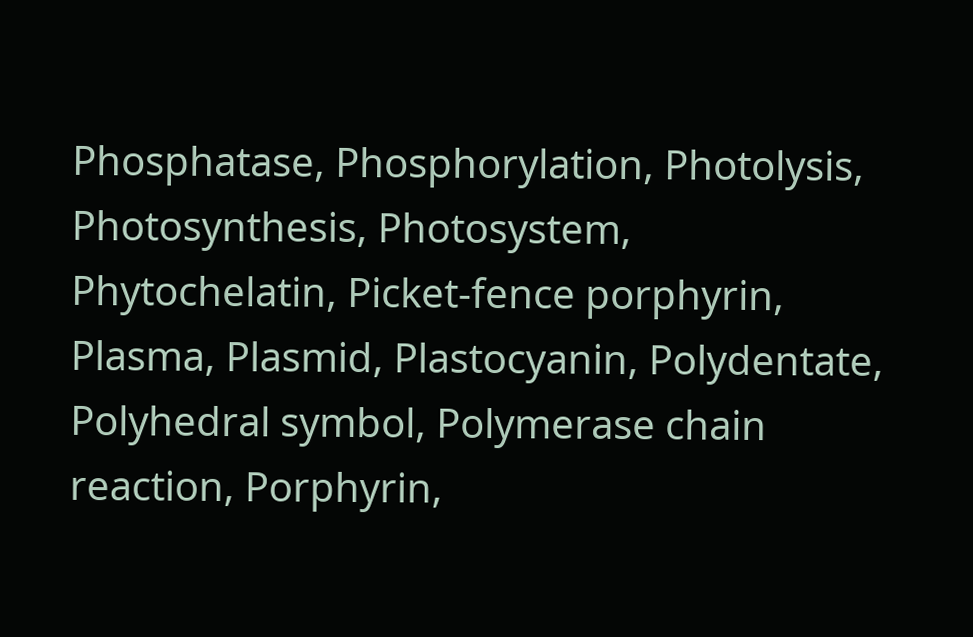Phosphatase, Phosphorylation, Photolysis, Photosynthesis, Photosystem, Phytochelatin, Picket-fence porphyrin, Plasma, Plasmid, Plastocyanin, Polydentate, Polyhedral symbol, Polymerase chain reaction, Porphyrin,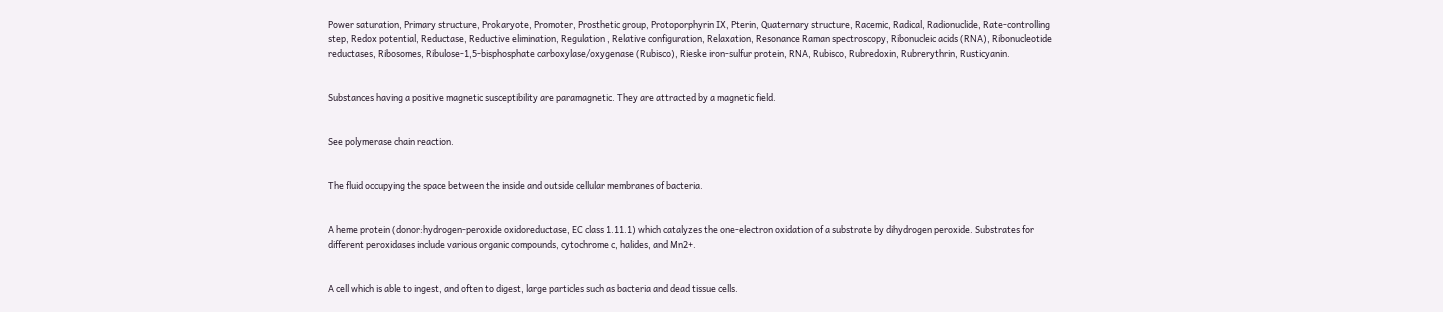Power saturation, Primary structure, Prokaryote, Promoter, Prosthetic group, Protoporphyrin IX, Pterin, Quaternary structure, Racemic, Radical, Radionuclide, Rate-controlling step, Redox potential, Reductase, Reductive elimination, Regulation , Relative configuration, Relaxation, Resonance Raman spectroscopy, Ribonucleic acids (RNA), Ribonucleotide reductases, Ribosomes, Ribulose-1,5-bisphosphate carboxylase/oxygenase (Rubisco), Rieske iron-sulfur protein, RNA, Rubisco, Rubredoxin, Rubrerythrin, Rusticyanin.


Substances having a positive magnetic susceptibility are paramagnetic. They are attracted by a magnetic field.


See polymerase chain reaction.


The fluid occupying the space between the inside and outside cellular membranes of bacteria.


A heme protein (donor:hydrogen-peroxide oxidoreductase, EC class 1.11.1) which catalyzes the one-electron oxidation of a substrate by dihydrogen peroxide. Substrates for different peroxidases include various organic compounds, cytochrome c, halides, and Mn2+.


A cell which is able to ingest, and often to digest, large particles such as bacteria and dead tissue cells.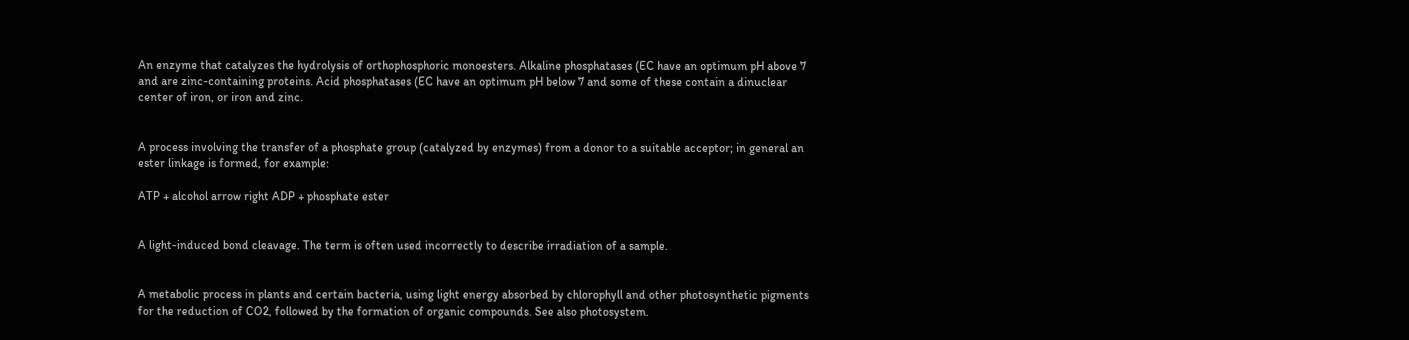An enzyme that catalyzes the hydrolysis of orthophosphoric monoesters. Alkaline phosphatases (EC have an optimum pH above 7 and are zinc-containing proteins. Acid phosphatases (EC have an optimum pH below 7 and some of these contain a dinuclear center of iron, or iron and zinc.


A process involving the transfer of a phosphate group (catalyzed by enzymes) from a donor to a suitable acceptor; in general an ester linkage is formed, for example:

ATP + alcohol arrow right ADP + phosphate ester


A light-induced bond cleavage. The term is often used incorrectly to describe irradiation of a sample.


A metabolic process in plants and certain bacteria, using light energy absorbed by chlorophyll and other photosynthetic pigments for the reduction of CO2, followed by the formation of organic compounds. See also photosystem.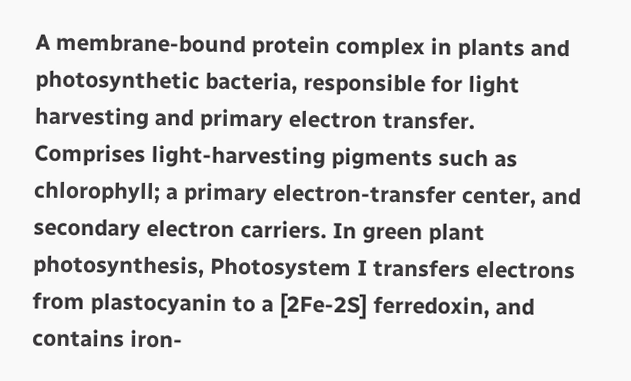A membrane-bound protein complex in plants and photosynthetic bacteria, responsible for light harvesting and primary electron transfer. Comprises light-harvesting pigments such as chlorophyll; a primary electron-transfer center, and secondary electron carriers. In green plant photosynthesis, Photosystem I transfers electrons from plastocyanin to a [2Fe-2S] ferredoxin, and contains iron-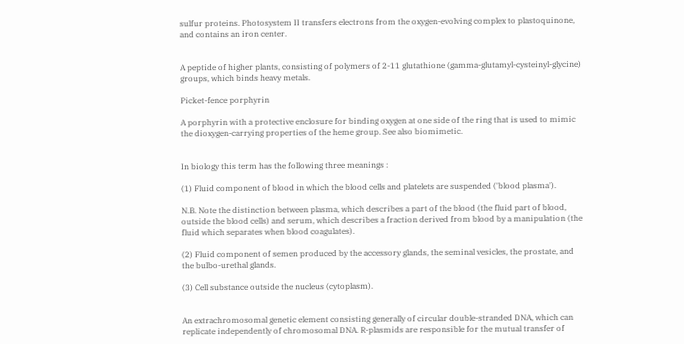sulfur proteins. Photosystem II transfers electrons from the oxygen-evolving complex to plastoquinone, and contains an iron center.


A peptide of higher plants, consisting of polymers of 2-11 glutathione (gamma-glutamyl-cysteinyl-glycine) groups, which binds heavy metals.

Picket-fence porphyrin

A porphyrin with a protective enclosure for binding oxygen at one side of the ring that is used to mimic the dioxygen-carrying properties of the heme group. See also biomimetic.


In biology this term has the following three meanings :

(1) Fluid component of blood in which the blood cells and platelets are suspended ('blood plasma').

N.B. Note the distinction between plasma, which describes a part of the blood (the fluid part of blood, outside the blood cells) and serum, which describes a fraction derived from blood by a manipulation (the fluid which separates when blood coagulates).

(2) Fluid component of semen produced by the accessory glands, the seminal vesicles, the prostate, and the bulbo-urethal glands.

(3) Cell substance outside the nucleus (cytoplasm).


An extrachromosomal genetic element consisting generally of circular double-stranded DNA, which can replicate independently of chromosomal DNA. R-plasmids are responsible for the mutual transfer of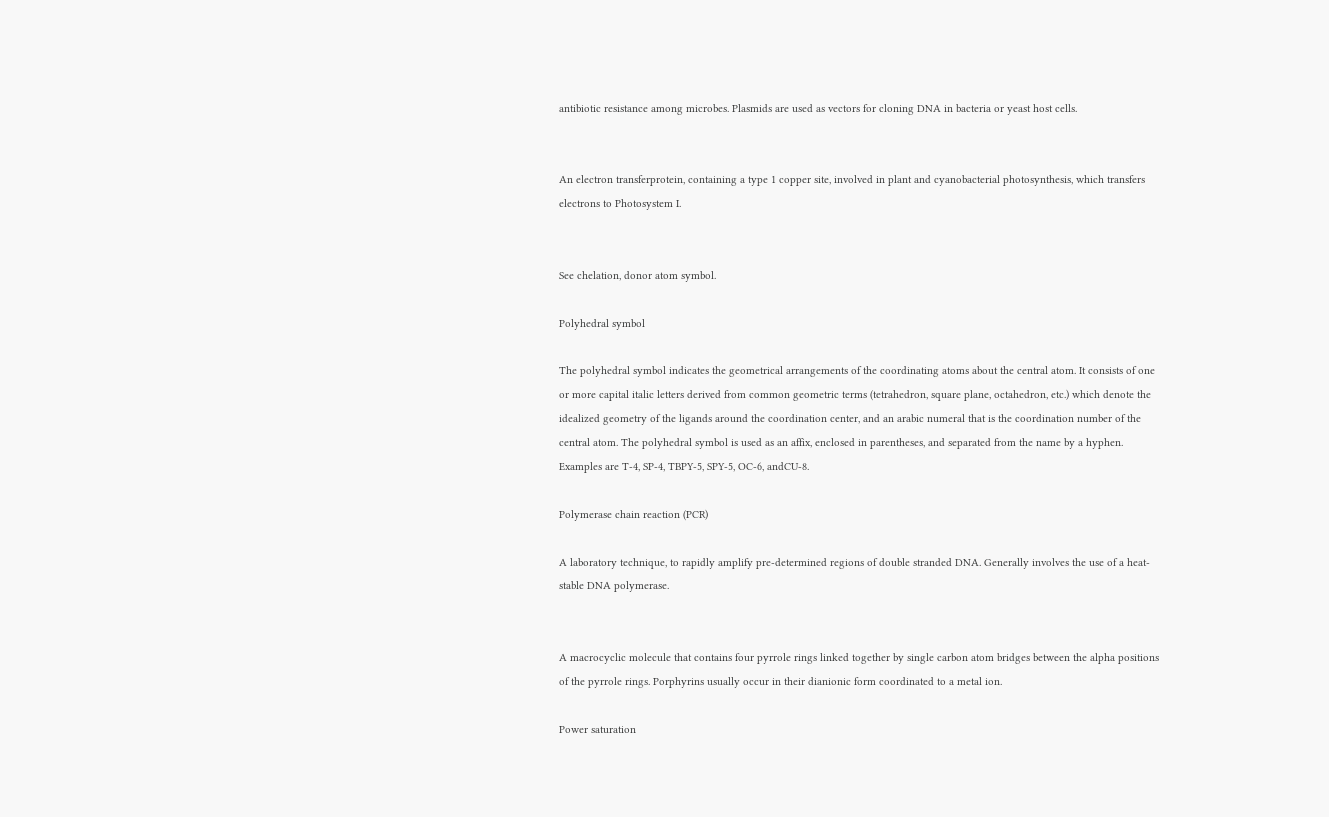antibiotic resistance among microbes. Plasmids are used as vectors for cloning DNA in bacteria or yeast host cells.


An electron transferprotein, containing a type 1 copper site, involved in plant and cyanobacterial photosynthesis, which transfers electrons to Photosystem I.


See chelation, donor atom symbol.

Polyhedral symbol

The polyhedral symbol indicates the geometrical arrangements of the coordinating atoms about the central atom. It consists of one or more capital italic letters derived from common geometric terms (tetrahedron, square plane, octahedron, etc.) which denote the idealized geometry of the ligands around the coordination center, and an arabic numeral that is the coordination number of the central atom. The polyhedral symbol is used as an affix, enclosed in parentheses, and separated from the name by a hyphen. Examples are T-4, SP-4, TBPY-5, SPY-5, OC-6, andCU-8.

Polymerase chain reaction (PCR)

A laboratory technique, to rapidly amplify pre-determined regions of double stranded DNA. Generally involves the use of a heat-stable DNA polymerase.


A macrocyclic molecule that contains four pyrrole rings linked together by single carbon atom bridges between the alpha positions of the pyrrole rings. Porphyrins usually occur in their dianionic form coordinated to a metal ion.

Power saturation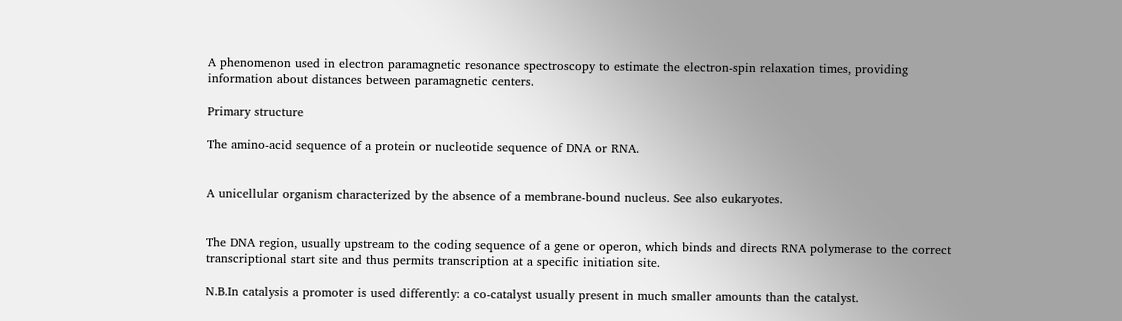A phenomenon used in electron paramagnetic resonance spectroscopy to estimate the electron-spin relaxation times, providing information about distances between paramagnetic centers.

Primary structure

The amino-acid sequence of a protein or nucleotide sequence of DNA or RNA.


A unicellular organism characterized by the absence of a membrane-bound nucleus. See also eukaryotes.


The DNA region, usually upstream to the coding sequence of a gene or operon, which binds and directs RNA polymerase to the correct transcriptional start site and thus permits transcription at a specific initiation site.

N.B.In catalysis a promoter is used differently: a co-catalyst usually present in much smaller amounts than the catalyst.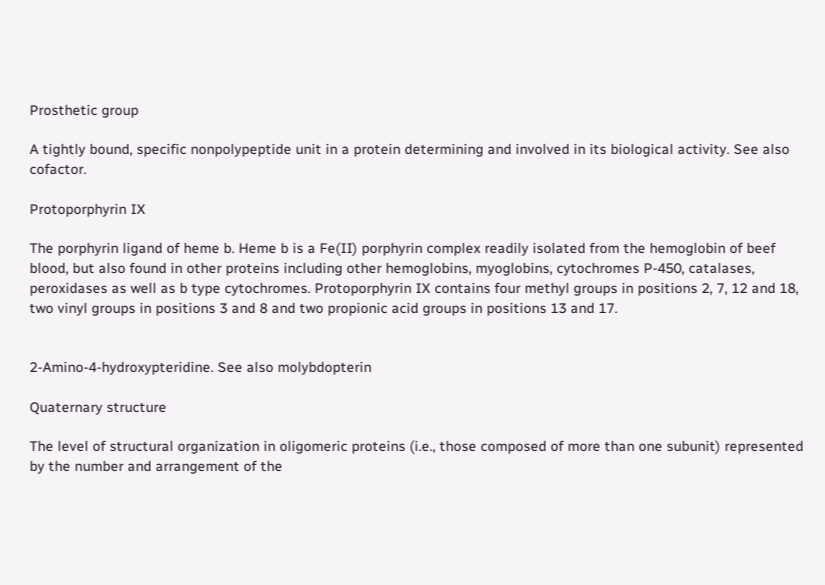Prosthetic group

A tightly bound, specific nonpolypeptide unit in a protein determining and involved in its biological activity. See also cofactor.

Protoporphyrin IX

The porphyrin ligand of heme b. Heme b is a Fe(II) porphyrin complex readily isolated from the hemoglobin of beef blood, but also found in other proteins including other hemoglobins, myoglobins, cytochromes P-450, catalases, peroxidases as well as b type cytochromes. Protoporphyrin IX contains four methyl groups in positions 2, 7, 12 and 18, two vinyl groups in positions 3 and 8 and two propionic acid groups in positions 13 and 17.


2-Amino-4-hydroxypteridine. See also molybdopterin

Quaternary structure

The level of structural organization in oligomeric proteins (i.e., those composed of more than one subunit) represented by the number and arrangement of the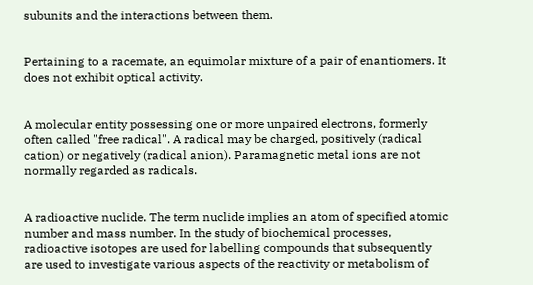subunits and the interactions between them.


Pertaining to a racemate, an equimolar mixture of a pair of enantiomers. It does not exhibit optical activity.


A molecular entity possessing one or more unpaired electrons, formerly often called "free radical". A radical may be charged, positively (radical cation) or negatively (radical anion). Paramagnetic metal ions are not normally regarded as radicals.


A radioactive nuclide. The term nuclide implies an atom of specified atomic number and mass number. In the study of biochemical processes, radioactive isotopes are used for labelling compounds that subsequently are used to investigate various aspects of the reactivity or metabolism of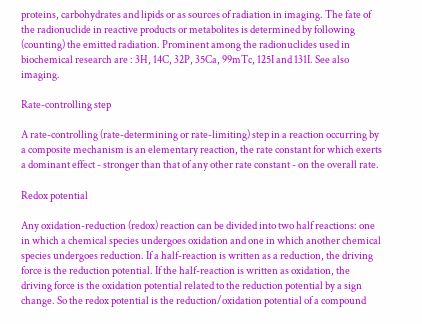proteins, carbohydrates and lipids or as sources of radiation in imaging. The fate of the radionuclide in reactive products or metabolites is determined by following (counting) the emitted radiation. Prominent among the radionuclides used in biochemical research are : 3H, 14C, 32P, 35Ca, 99mTc, 125I and 131I. See also imaging.

Rate-controlling step

A rate-controlling (rate-determining or rate-limiting) step in a reaction occurring by a composite mechanism is an elementary reaction, the rate constant for which exerts a dominant effect - stronger than that of any other rate constant - on the overall rate.

Redox potential

Any oxidation-reduction (redox) reaction can be divided into two half reactions: one in which a chemical species undergoes oxidation and one in which another chemical species undergoes reduction. If a half-reaction is written as a reduction, the driving force is the reduction potential. If the half-reaction is written as oxidation, the driving force is the oxidation potential related to the reduction potential by a sign change. So the redox potential is the reduction/oxidation potential of a compound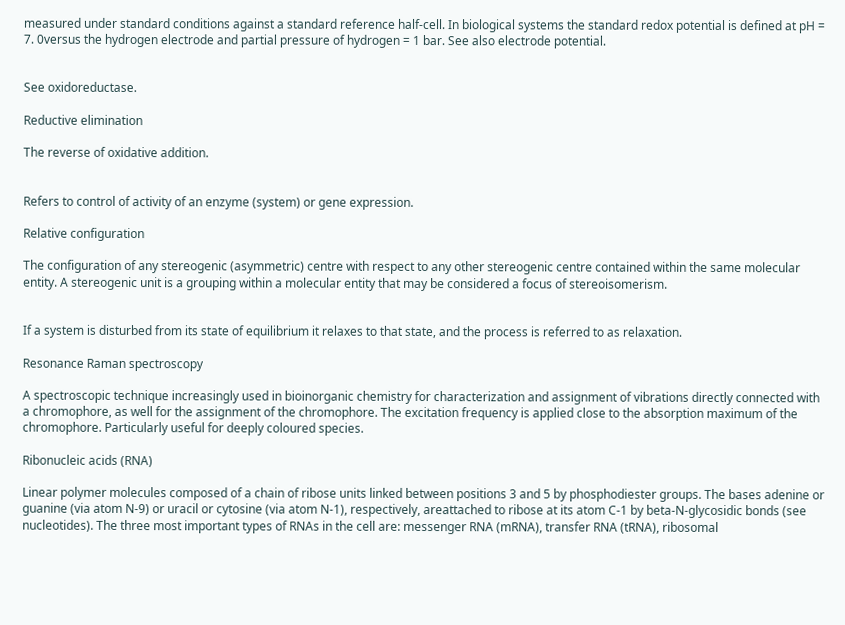measured under standard conditions against a standard reference half-cell. In biological systems the standard redox potential is defined at pH = 7. 0versus the hydrogen electrode and partial pressure of hydrogen = 1 bar. See also electrode potential.


See oxidoreductase.

Reductive elimination

The reverse of oxidative addition.


Refers to control of activity of an enzyme (system) or gene expression.

Relative configuration

The configuration of any stereogenic (asymmetric) centre with respect to any other stereogenic centre contained within the same molecular entity. A stereogenic unit is a grouping within a molecular entity that may be considered a focus of stereoisomerism.


If a system is disturbed from its state of equilibrium it relaxes to that state, and the process is referred to as relaxation.

Resonance Raman spectroscopy

A spectroscopic technique increasingly used in bioinorganic chemistry for characterization and assignment of vibrations directly connected with a chromophore, as well for the assignment of the chromophore. The excitation frequency is applied close to the absorption maximum of the chromophore. Particularly useful for deeply coloured species.

Ribonucleic acids (RNA)

Linear polymer molecules composed of a chain of ribose units linked between positions 3 and 5 by phosphodiester groups. The bases adenine or guanine (via atom N-9) or uracil or cytosine (via atom N-1), respectively, areattached to ribose at its atom C-1 by beta-N-glycosidic bonds (see nucleotides). The three most important types of RNAs in the cell are: messenger RNA (mRNA), transfer RNA (tRNA), ribosomal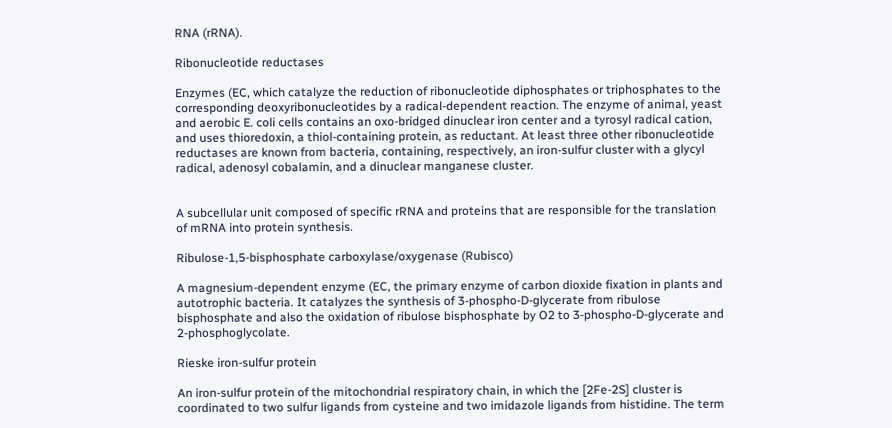RNA (rRNA).

Ribonucleotide reductases

Enzymes (EC, which catalyze the reduction of ribonucleotide diphosphates or triphosphates to the corresponding deoxyribonucleotides by a radical-dependent reaction. The enzyme of animal, yeast and aerobic E. coli cells contains an oxo-bridged dinuclear iron center and a tyrosyl radical cation, and uses thioredoxin, a thiol-containing protein, as reductant. At least three other ribonucleotide reductases are known from bacteria, containing, respectively, an iron-sulfur cluster with a glycyl radical, adenosyl cobalamin, and a dinuclear manganese cluster.


A subcellular unit composed of specific rRNA and proteins that are responsible for the translation of mRNA into protein synthesis.

Ribulose-1,5-bisphosphate carboxylase/oxygenase (Rubisco)

A magnesium-dependent enzyme (EC, the primary enzyme of carbon dioxide fixation in plants and autotrophic bacteria. It catalyzes the synthesis of 3-phospho-D-glycerate from ribulose bisphosphate and also the oxidation of ribulose bisphosphate by O2 to 3-phospho-D-glycerate and 2-phosphoglycolate.

Rieske iron-sulfur protein

An iron-sulfur protein of the mitochondrial respiratory chain, in which the [2Fe-2S] cluster is coordinated to two sulfur ligands from cysteine and two imidazole ligands from histidine. The term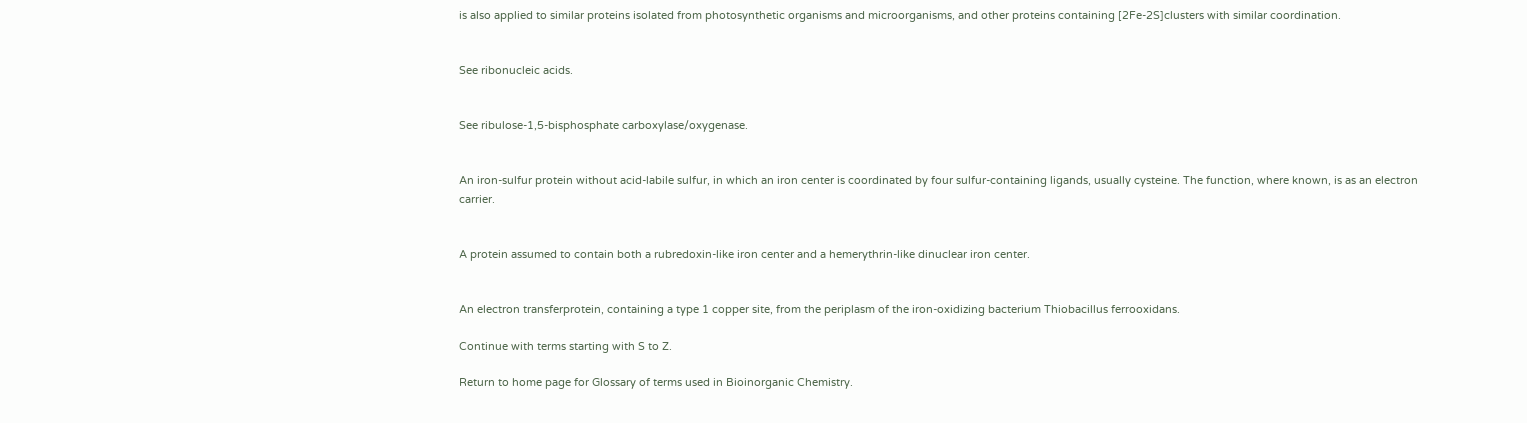is also applied to similar proteins isolated from photosynthetic organisms and microorganisms, and other proteins containing [2Fe-2S]clusters with similar coordination.


See ribonucleic acids.


See ribulose-1,5-bisphosphate carboxylase/oxygenase.


An iron-sulfur protein without acid-labile sulfur, in which an iron center is coordinated by four sulfur-containing ligands, usually cysteine. The function, where known, is as an electron carrier.


A protein assumed to contain both a rubredoxin-like iron center and a hemerythrin-like dinuclear iron center.


An electron transferprotein, containing a type 1 copper site, from the periplasm of the iron-oxidizing bacterium Thiobacillus ferrooxidans.

Continue with terms starting with S to Z.

Return to home page for Glossary of terms used in Bioinorganic Chemistry.